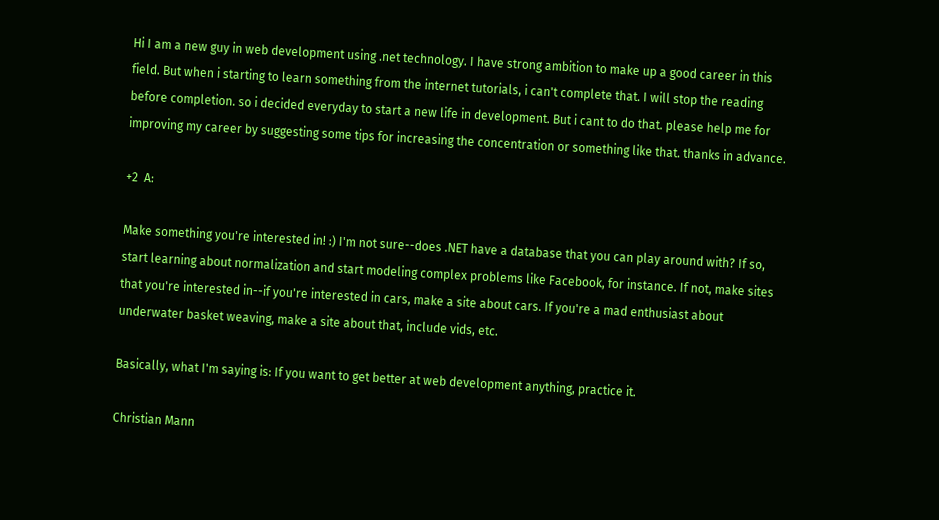Hi I am a new guy in web development using .net technology. I have strong ambition to make up a good career in this field. But when i starting to learn something from the internet tutorials, i can't complete that. I will stop the reading before completion. so i decided everyday to start a new life in development. But i cant to do that. please help me for improving my career by suggesting some tips for increasing the concentration or something like that. thanks in advance.

+2  A:

Make something you're interested in! :) I'm not sure--does .NET have a database that you can play around with? If so, start learning about normalization and start modeling complex problems like Facebook, for instance. If not, make sites that you're interested in--if you're interested in cars, make a site about cars. If you're a mad enthusiast about underwater basket weaving, make a site about that, include vids, etc.

Basically, what I'm saying is: If you want to get better at web development anything, practice it.

Christian Mann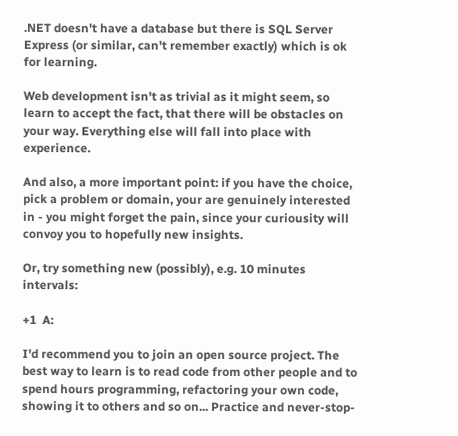.NET doesn't have a database but there is SQL Server Express (or similar, can't remember exactly) which is ok for learning.

Web development isn't as trivial as it might seem, so learn to accept the fact, that there will be obstacles on your way. Everything else will fall into place with experience.

And also, a more important point: if you have the choice, pick a problem or domain, your are genuinely interested in - you might forget the pain, since your curiousity will convoy you to hopefully new insights.

Or, try something new (possibly), e.g. 10 minutes intervals:

+1  A:

I'd recommend you to join an open source project. The best way to learn is to read code from other people and to spend hours programming, refactoring your own code, showing it to others and so on... Practice and never-stop-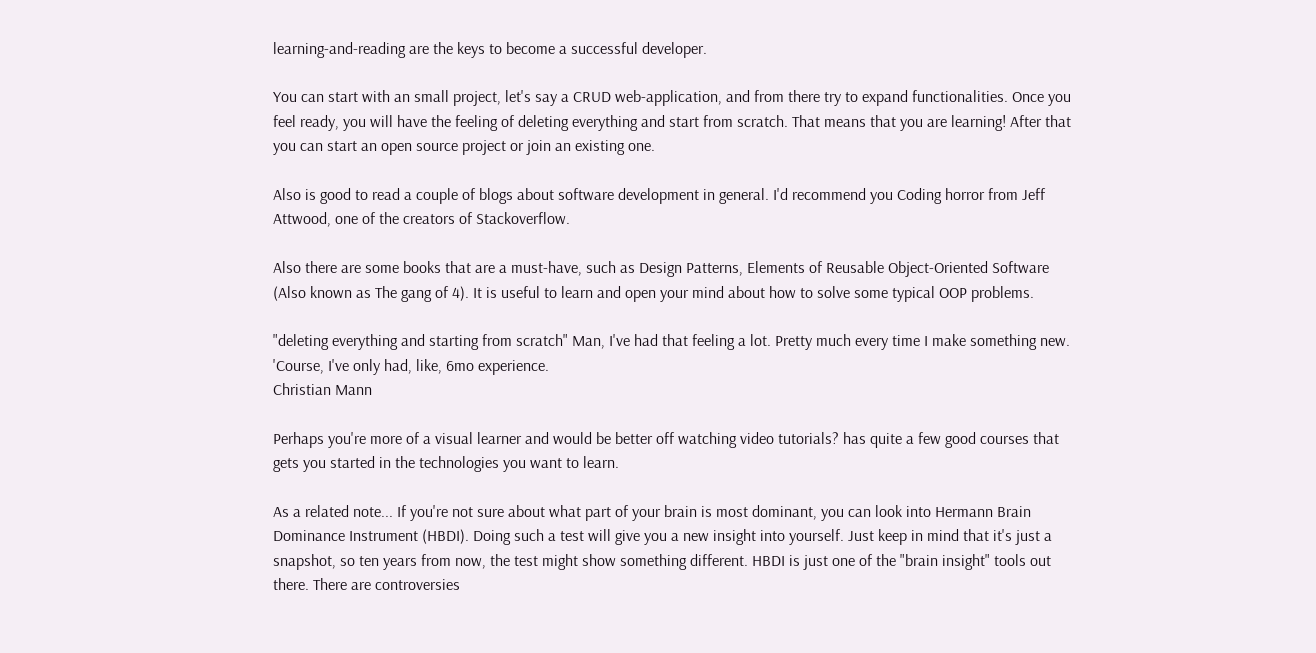learning-and-reading are the keys to become a successful developer.

You can start with an small project, let's say a CRUD web-application, and from there try to expand functionalities. Once you feel ready, you will have the feeling of deleting everything and start from scratch. That means that you are learning! After that you can start an open source project or join an existing one.

Also is good to read a couple of blogs about software development in general. I'd recommend you Coding horror from Jeff Attwood, one of the creators of Stackoverflow.

Also there are some books that are a must-have, such as Design Patterns, Elements of Reusable Object-Oriented Software (Also known as The gang of 4). It is useful to learn and open your mind about how to solve some typical OOP problems.

"deleting everything and starting from scratch" Man, I've had that feeling a lot. Pretty much every time I make something new. 'Course, I've only had, like, 6mo experience.
Christian Mann

Perhaps you're more of a visual learner and would be better off watching video tutorials? has quite a few good courses that gets you started in the technologies you want to learn.

As a related note... If you're not sure about what part of your brain is most dominant, you can look into Hermann Brain Dominance Instrument (HBDI). Doing such a test will give you a new insight into yourself. Just keep in mind that it's just a snapshot, so ten years from now, the test might show something different. HBDI is just one of the "brain insight" tools out there. There are controversies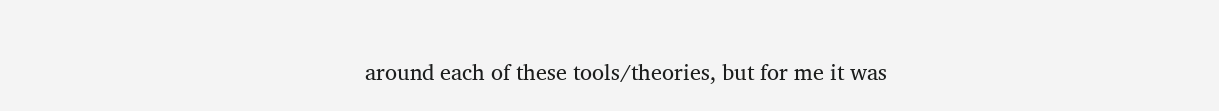around each of these tools/theories, but for me it was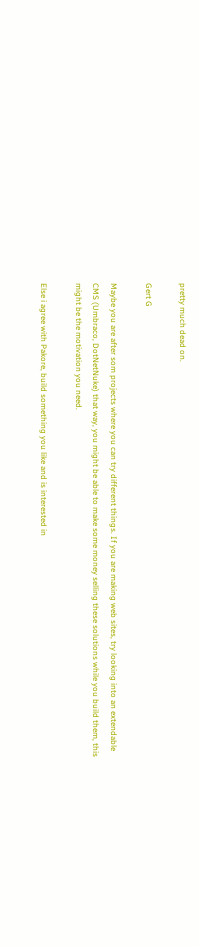pretty much dead on.

Gert G

Maybe you are after som projects where you can try different things. If you are making web sites, try looking into an extendable CMS (Umbraco, DotNetNuke) that way, you might be able to make some money selling these solutions while you build them, this might be the motivation you need.

Else i agree with Pakore, build something you like and is interested in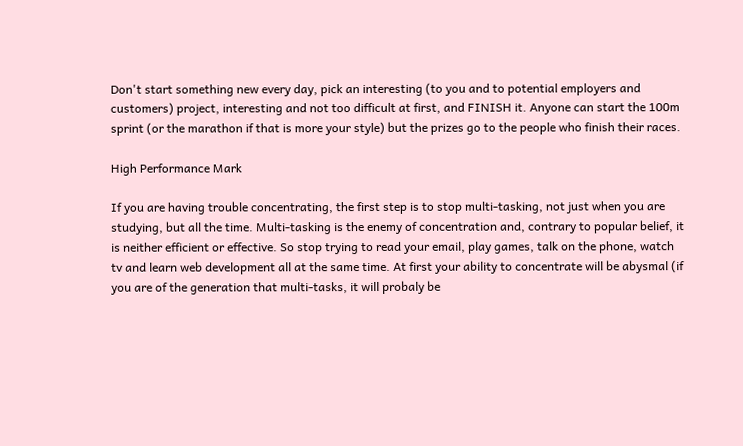Don't start something new every day, pick an interesting (to you and to potential employers and customers) project, interesting and not too difficult at first, and FINISH it. Anyone can start the 100m sprint (or the marathon if that is more your style) but the prizes go to the people who finish their races.

High Performance Mark

If you are having trouble concentrating, the first step is to stop multi-tasking, not just when you are studying, but all the time. Multi-tasking is the enemy of concentration and, contrary to popular belief, it is neither efficient or effective. So stop trying to read your email, play games, talk on the phone, watch tv and learn web development all at the same time. At first your ability to concentrate will be abysmal (if you are of the generation that multi-tasks, it will probaly be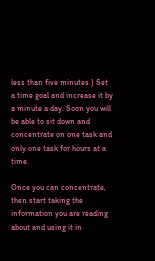less than five minutes.) Set a time goal and increase it by a minute a day. Soon you will be able to sit down and concentrate on one task and only one task for hours at a time.

Once you can concentrate, then start taking the information you are reading about and using it in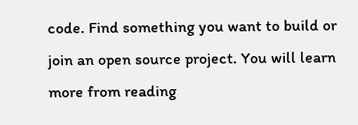code. Find something you want to build or join an open source project. You will learn more from reading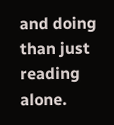and doing than just reading alone.